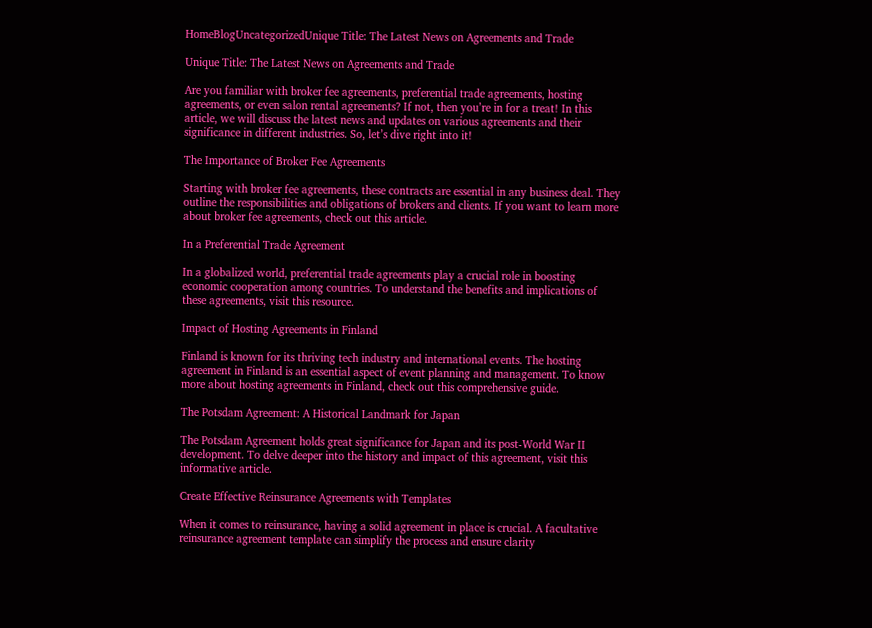HomeBlogUncategorizedUnique Title: The Latest News on Agreements and Trade

Unique Title: The Latest News on Agreements and Trade

Are you familiar with broker fee agreements, preferential trade agreements, hosting agreements, or even salon rental agreements? If not, then you’re in for a treat! In this article, we will discuss the latest news and updates on various agreements and their significance in different industries. So, let’s dive right into it!

The Importance of Broker Fee Agreements

Starting with broker fee agreements, these contracts are essential in any business deal. They outline the responsibilities and obligations of brokers and clients. If you want to learn more about broker fee agreements, check out this article.

In a Preferential Trade Agreement

In a globalized world, preferential trade agreements play a crucial role in boosting economic cooperation among countries. To understand the benefits and implications of these agreements, visit this resource.

Impact of Hosting Agreements in Finland

Finland is known for its thriving tech industry and international events. The hosting agreement in Finland is an essential aspect of event planning and management. To know more about hosting agreements in Finland, check out this comprehensive guide.

The Potsdam Agreement: A Historical Landmark for Japan

The Potsdam Agreement holds great significance for Japan and its post-World War II development. To delve deeper into the history and impact of this agreement, visit this informative article.

Create Effective Reinsurance Agreements with Templates

When it comes to reinsurance, having a solid agreement in place is crucial. A facultative reinsurance agreement template can simplify the process and ensure clarity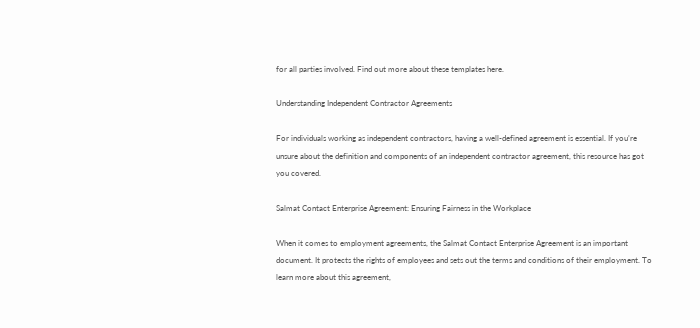for all parties involved. Find out more about these templates here.

Understanding Independent Contractor Agreements

For individuals working as independent contractors, having a well-defined agreement is essential. If you’re unsure about the definition and components of an independent contractor agreement, this resource has got you covered.

Salmat Contact Enterprise Agreement: Ensuring Fairness in the Workplace

When it comes to employment agreements, the Salmat Contact Enterprise Agreement is an important document. It protects the rights of employees and sets out the terms and conditions of their employment. To learn more about this agreement,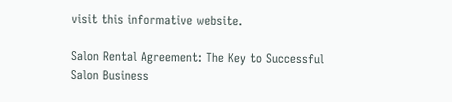visit this informative website.

Salon Rental Agreement: The Key to Successful Salon Business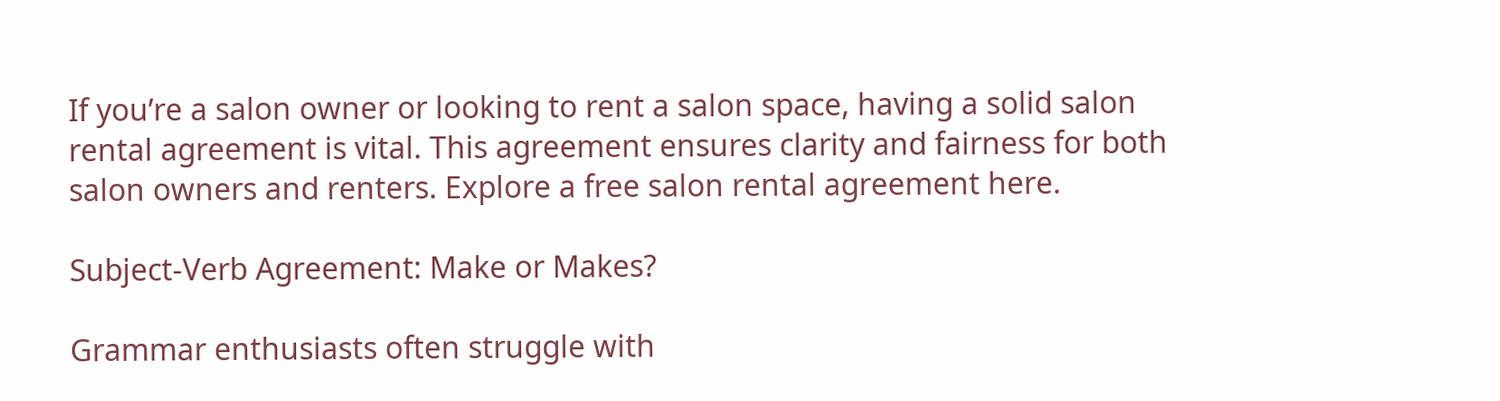If you’re a salon owner or looking to rent a salon space, having a solid salon rental agreement is vital. This agreement ensures clarity and fairness for both salon owners and renters. Explore a free salon rental agreement here.

Subject-Verb Agreement: Make or Makes?

Grammar enthusiasts often struggle with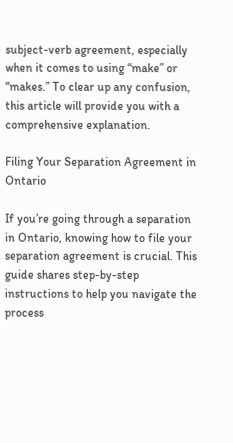subject-verb agreement, especially when it comes to using “make” or “makes.” To clear up any confusion, this article will provide you with a comprehensive explanation.

Filing Your Separation Agreement in Ontario

If you’re going through a separation in Ontario, knowing how to file your separation agreement is crucial. This guide shares step-by-step instructions to help you navigate the process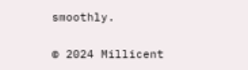smoothly.

© 2024 Millicent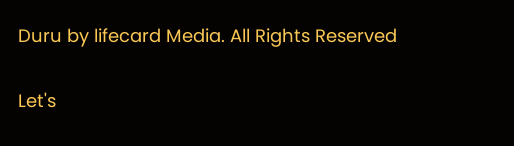Duru by lifecard Media. All Rights Reserved

Let's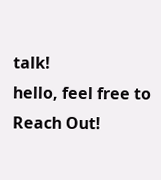talk!
hello, feel free to Reach Out!